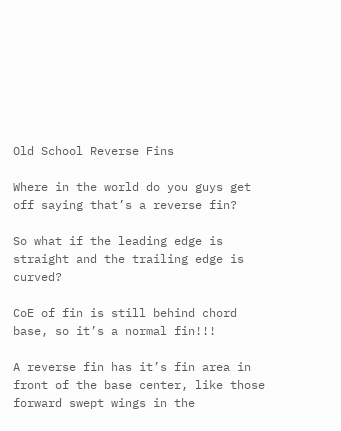Old School Reverse Fins

Where in the world do you guys get off saying that’s a reverse fin?

So what if the leading edge is straight and the trailing edge is curved?

CoE of fin is still behind chord base, so it’s a normal fin!!!

A reverse fin has it’s fin area in front of the base center, like those forward swept wings in the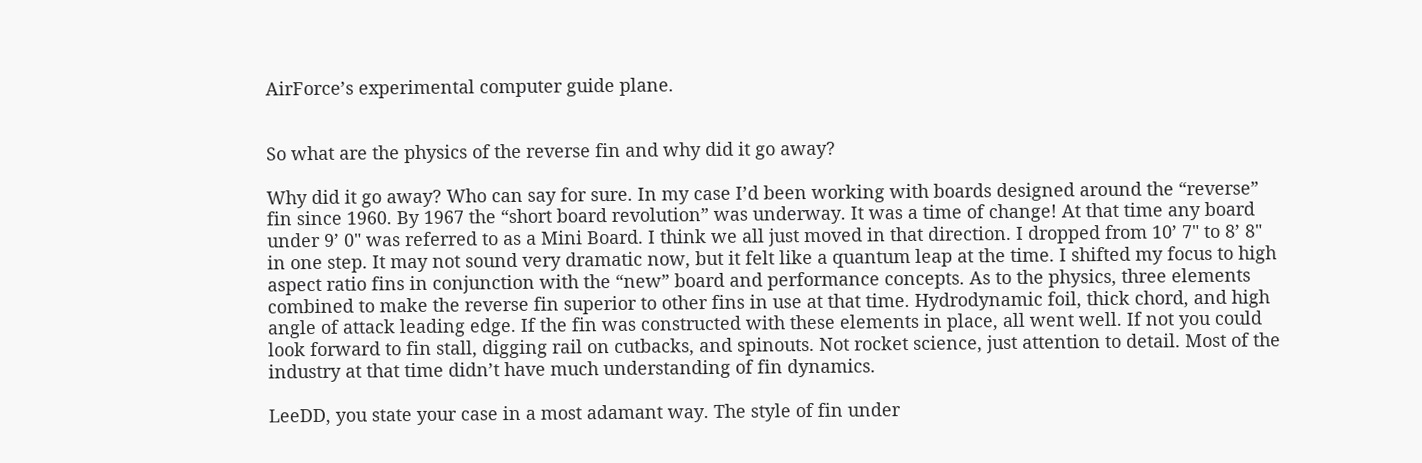AirForce’s experimental computer guide plane.


So what are the physics of the reverse fin and why did it go away?

Why did it go away? Who can say for sure. In my case I’d been working with boards designed around the “reverse” fin since 1960. By 1967 the “short board revolution” was underway. It was a time of change! At that time any board under 9’ 0" was referred to as a Mini Board. I think we all just moved in that direction. I dropped from 10’ 7" to 8’ 8" in one step. It may not sound very dramatic now, but it felt like a quantum leap at the time. I shifted my focus to high aspect ratio fins in conjunction with the “new” board and performance concepts. As to the physics, three elements combined to make the reverse fin superior to other fins in use at that time. Hydrodynamic foil, thick chord, and high angle of attack leading edge. If the fin was constructed with these elements in place, all went well. If not you could look forward to fin stall, digging rail on cutbacks, and spinouts. Not rocket science, just attention to detail. Most of the industry at that time didn’t have much understanding of fin dynamics.

LeeDD, you state your case in a most adamant way. The style of fin under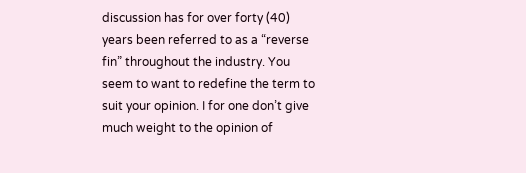discussion has for over forty (40) years been referred to as a “reverse fin” throughout the industry. You seem to want to redefine the term to suit your opinion. I for one don’t give much weight to the opinion of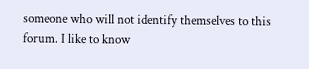someone who will not identify themselves to this forum. I like to know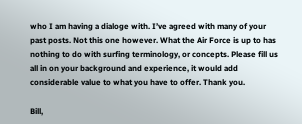who I am having a dialoge with. I’ve agreed with many of your past posts. Not this one however. What the Air Force is up to has nothing to do with surfing terminology, or concepts. Please fill us all in on your background and experience, it would add considerable value to what you have to offer. Thank you.

Bill,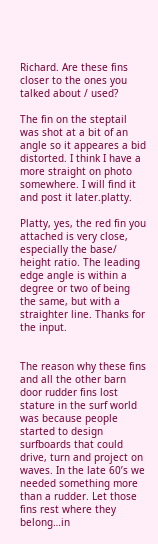Richard. Are these fins closer to the ones you talked about / used?

The fin on the steptail was shot at a bit of an angle so it appeares a bid distorted. I think I have a more straight on photo somewhere. I will find it and post it later.platty.

Platty, yes, the red fin you attached is very close, especially the base/ height ratio. The leading edge angle is within a degree or two of being the same, but with a straighter line. Thanks for the input.


The reason why these fins and all the other barn door rudder fins lost stature in the surf world was because people started to design surfboards that could drive, turn and project on waves. In the late 60’s we needed something more than a rudder. Let those fins rest where they belong…in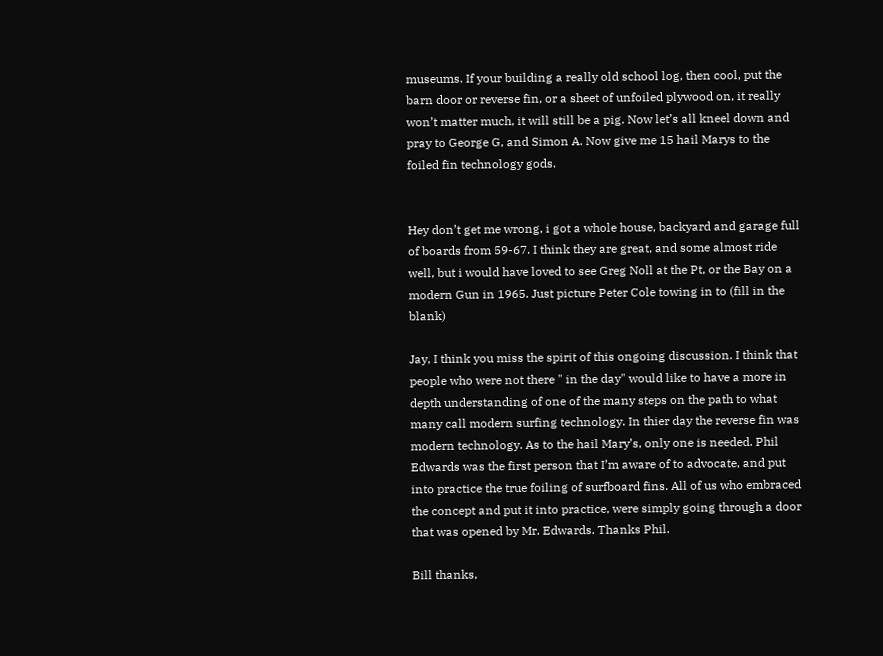museums. If your building a really old school log, then cool, put the barn door or reverse fin, or a sheet of unfoiled plywood on, it really won’t matter much, it will still be a pig. Now let’s all kneel down and pray to George G, and Simon A. Now give me 15 hail Marys to the foiled fin technology gods.


Hey don’t get me wrong, i got a whole house, backyard and garage full of boards from 59-67. I think they are great, and some almost ride well, but i would have loved to see Greg Noll at the Pt, or the Bay on a modern Gun in 1965. Just picture Peter Cole towing in to (fill in the blank)

Jay, I think you miss the spirit of this ongoing discussion. I think that people who were not there " in the day" would like to have a more in depth understanding of one of the many steps on the path to what many call modern surfing technology. In thier day the reverse fin was modern technology. As to the hail Mary’s, only one is needed. Phil Edwards was the first person that I’m aware of to advocate, and put into practice the true foiling of surfboard fins. All of us who embraced the concept and put it into practice, were simply going through a door that was opened by Mr. Edwards. Thanks Phil.

Bill thanks,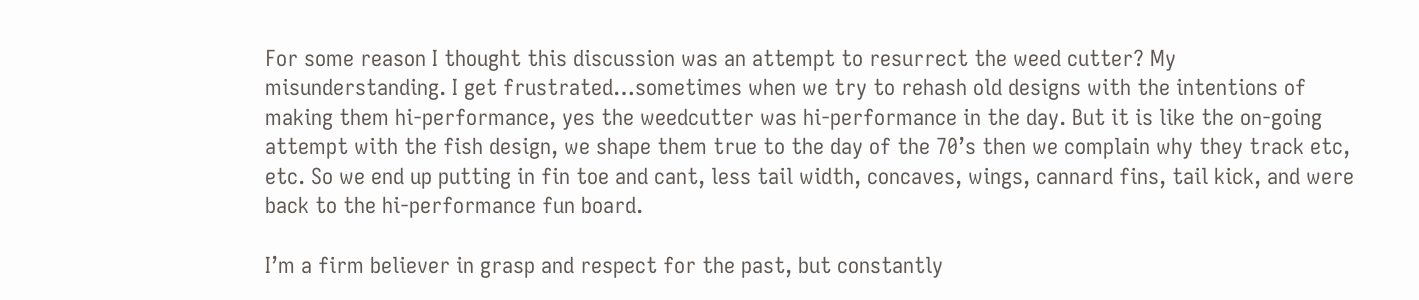For some reason I thought this discussion was an attempt to resurrect the weed cutter? My misunderstanding. I get frustrated…sometimes when we try to rehash old designs with the intentions of making them hi-performance, yes the weedcutter was hi-performance in the day. But it is like the on-going attempt with the fish design, we shape them true to the day of the 70’s then we complain why they track etc, etc. So we end up putting in fin toe and cant, less tail width, concaves, wings, cannard fins, tail kick, and were back to the hi-performance fun board.

I’m a firm believer in grasp and respect for the past, but constantly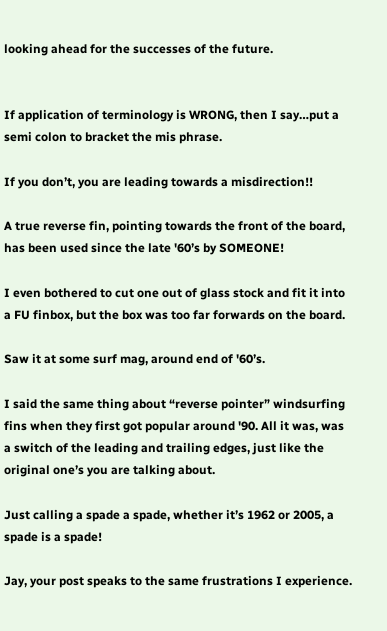looking ahead for the successes of the future.


If application of terminology is WRONG, then I say…put a semi colon to bracket the mis phrase.

If you don’t, you are leading towards a misdirection!!

A true reverse fin, pointing towards the front of the board, has been used since the late '60’s by SOMEONE!

I even bothered to cut one out of glass stock and fit it into a FU finbox, but the box was too far forwards on the board.

Saw it at some surf mag, around end of '60’s.

I said the same thing about “reverse pointer” windsurfing fins when they first got popular around '90. All it was, was a switch of the leading and trailing edges, just like the original one’s you are talking about.

Just calling a spade a spade, whether it’s 1962 or 2005, a spade is a spade!

Jay, your post speaks to the same frustrations I experience.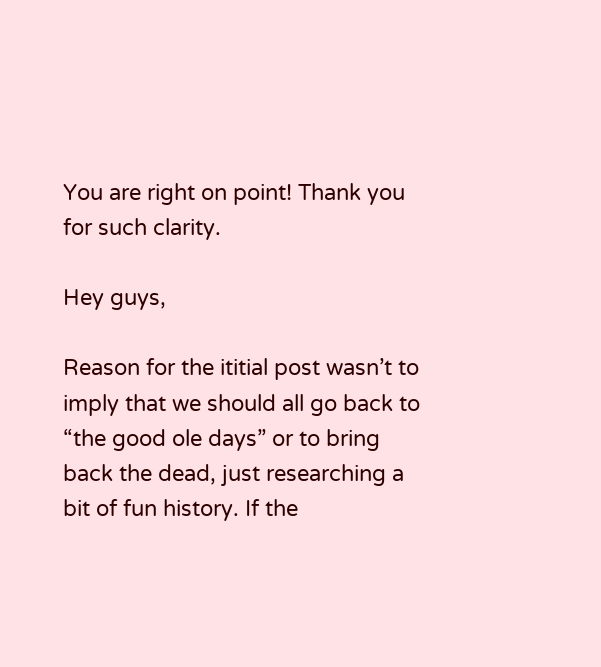You are right on point! Thank you for such clarity.

Hey guys,

Reason for the ititial post wasn’t to imply that we should all go back to “the good ole days” or to bring back the dead, just researching a bit of fun history. If the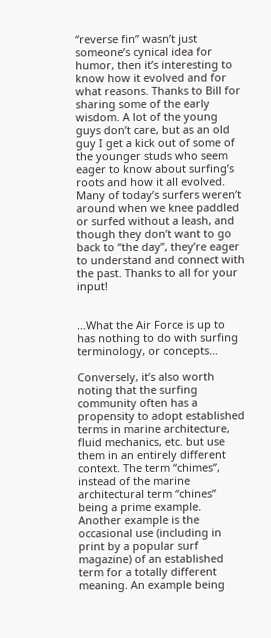“reverse fin” wasn’t just someone’s cynical idea for humor, then it’s interesting to know how it evolved and for what reasons. Thanks to Bill for sharing some of the early wisdom. A lot of the young guys don’t care, but as an old guy I get a kick out of some of the younger studs who seem eager to know about surfing’s roots and how it all evolved. Many of today’s surfers weren’t around when we knee paddled or surfed without a leash, and though they don’t want to go back to “the day”, they’re eager to understand and connect with the past. Thanks to all for your input!


…What the Air Force is up to has nothing to do with surfing terminology, or concepts…

Conversely, it’s also worth noting that the surfing community often has a propensity to adopt established terms in marine architecture, fluid mechanics, etc. but use them in an entirely different context. The term “chimes”, instead of the marine architectural term “chines” being a prime example. Another example is the occasional use (including in print by a popular surf magazine) of an established term for a totally different meaning. An example being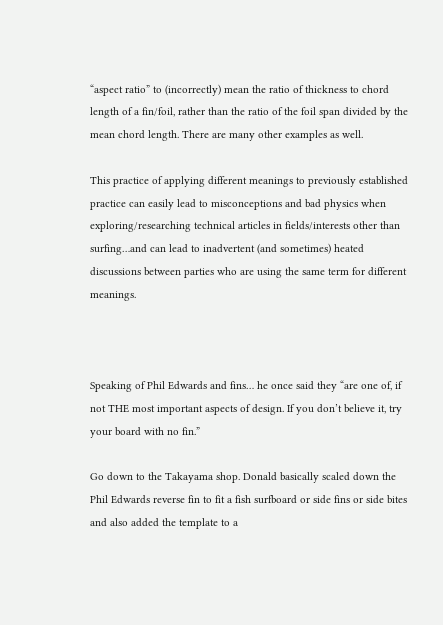“aspect ratio” to (incorrectly) mean the ratio of thickness to chord length of a fin/foil, rather than the ratio of the foil span divided by the mean chord length. There are many other examples as well.

This practice of applying different meanings to previously established practice can easily lead to misconceptions and bad physics when exploring/researching technical articles in fields/interests other than surfing…and can lead to inadvertent (and sometimes) heated discussions between parties who are using the same term for different meanings.



Speaking of Phil Edwards and fins… he once said they “are one of, if not THE most important aspects of design. If you don’t believe it, try your board with no fin.”

Go down to the Takayama shop. Donald basically scaled down the Phil Edwards reverse fin to fit a fish surfboard or side fins or side bites and also added the template to a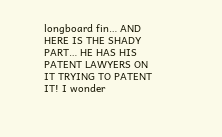longboard fin… AND HERE IS THE SHADY PART… HE HAS HIS PATENT LAWYERS ON IT TRYING TO PATENT IT! I wonder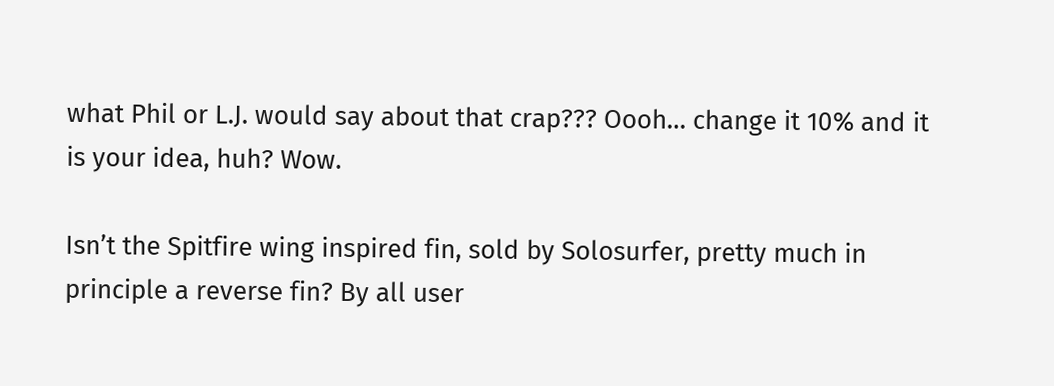what Phil or L.J. would say about that crap??? Oooh… change it 10% and it is your idea, huh? Wow.

Isn’t the Spitfire wing inspired fin, sold by Solosurfer, pretty much in principle a reverse fin? By all user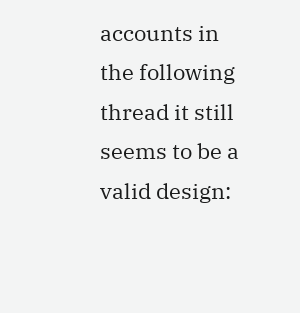accounts in the following thread it still seems to be a valid design: